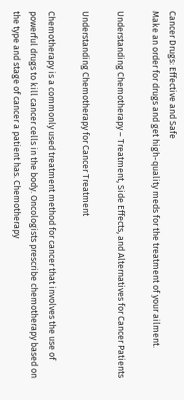Cancer Drugs: Effective and Safe
Make an order for drugs and get high-quality meds for the treatment of your ailment.

Understanding Chemotherapy – Treatment, Side Effects, and Alternatives for Cancer Patients

Understanding Chemotherapy for Cancer Treatment

Chemotherapy is a commonly used treatment method for cancer that involves the use of powerful drugs to kill cancer cells in the body. Oncologists prescribe chemotherapy based on the type and stage of cancer a patient has. Chemotherapy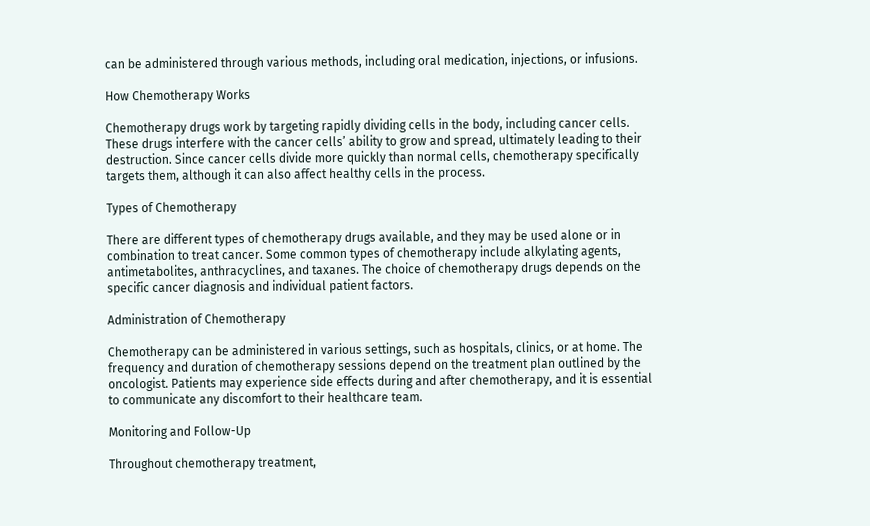can be administered through various methods, including oral medication, injections, or infusions.

How Chemotherapy Works

Chemotherapy drugs work by targeting rapidly dividing cells in the body, including cancer cells. These drugs interfere with the cancer cells’ ability to grow and spread, ultimately leading to their destruction. Since cancer cells divide more quickly than normal cells, chemotherapy specifically targets them, although it can also affect healthy cells in the process.

Types of Chemotherapy

There are different types of chemotherapy drugs available, and they may be used alone or in combination to treat cancer. Some common types of chemotherapy include alkylating agents, antimetabolites, anthracyclines, and taxanes. The choice of chemotherapy drugs depends on the specific cancer diagnosis and individual patient factors.

Administration of Chemotherapy

Chemotherapy can be administered in various settings, such as hospitals, clinics, or at home. The frequency and duration of chemotherapy sessions depend on the treatment plan outlined by the oncologist. Patients may experience side effects during and after chemotherapy, and it is essential to communicate any discomfort to their healthcare team.

Monitoring and Follow-Up

Throughout chemotherapy treatment,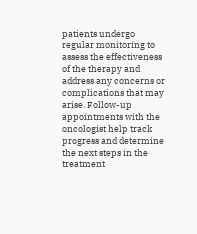patients undergo regular monitoring to assess the effectiveness of the therapy and address any concerns or complications that may arise. Follow-up appointments with the oncologist help track progress and determine the next steps in the treatment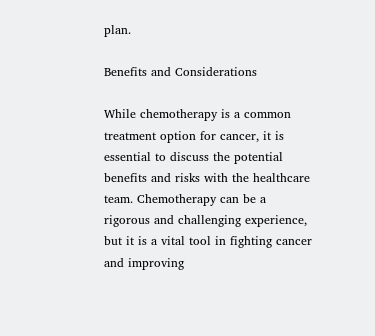plan.

Benefits and Considerations

While chemotherapy is a common treatment option for cancer, it is essential to discuss the potential benefits and risks with the healthcare team. Chemotherapy can be a rigorous and challenging experience, but it is a vital tool in fighting cancer and improving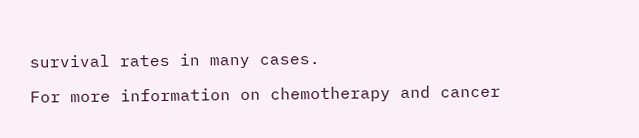survival rates in many cases.

For more information on chemotherapy and cancer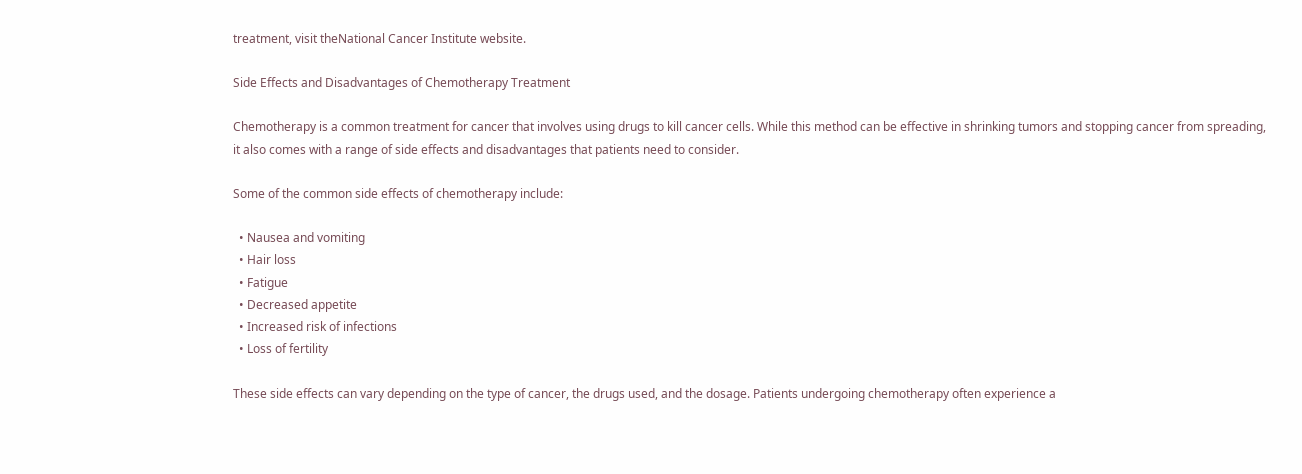treatment, visit theNational Cancer Institute website.

Side Effects and Disadvantages of Chemotherapy Treatment

Chemotherapy is a common treatment for cancer that involves using drugs to kill cancer cells. While this method can be effective in shrinking tumors and stopping cancer from spreading, it also comes with a range of side effects and disadvantages that patients need to consider.

Some of the common side effects of chemotherapy include:

  • Nausea and vomiting
  • Hair loss
  • Fatigue
  • Decreased appetite
  • Increased risk of infections
  • Loss of fertility

These side effects can vary depending on the type of cancer, the drugs used, and the dosage. Patients undergoing chemotherapy often experience a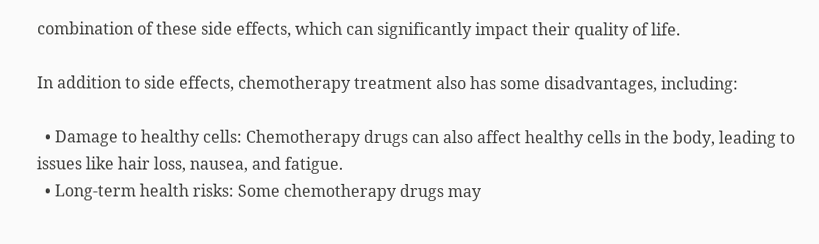combination of these side effects, which can significantly impact their quality of life.

In addition to side effects, chemotherapy treatment also has some disadvantages, including:

  • Damage to healthy cells: Chemotherapy drugs can also affect healthy cells in the body, leading to issues like hair loss, nausea, and fatigue.
  • Long-term health risks: Some chemotherapy drugs may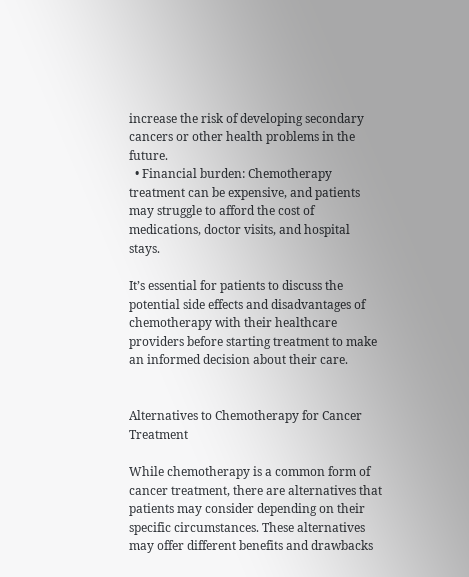increase the risk of developing secondary cancers or other health problems in the future.
  • Financial burden: Chemotherapy treatment can be expensive, and patients may struggle to afford the cost of medications, doctor visits, and hospital stays.

It’s essential for patients to discuss the potential side effects and disadvantages of chemotherapy with their healthcare providers before starting treatment to make an informed decision about their care.


Alternatives to Chemotherapy for Cancer Treatment

While chemotherapy is a common form of cancer treatment, there are alternatives that patients may consider depending on their specific circumstances. These alternatives may offer different benefits and drawbacks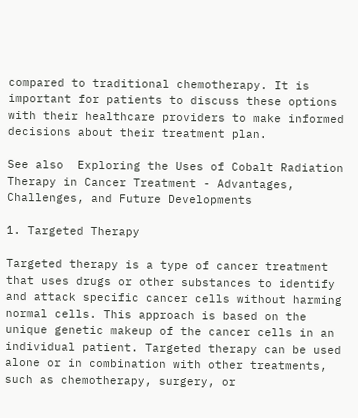compared to traditional chemotherapy. It is important for patients to discuss these options with their healthcare providers to make informed decisions about their treatment plan.

See also  Exploring the Uses of Cobalt Radiation Therapy in Cancer Treatment - Advantages, Challenges, and Future Developments

1. Targeted Therapy

Targeted therapy is a type of cancer treatment that uses drugs or other substances to identify and attack specific cancer cells without harming normal cells. This approach is based on the unique genetic makeup of the cancer cells in an individual patient. Targeted therapy can be used alone or in combination with other treatments, such as chemotherapy, surgery, or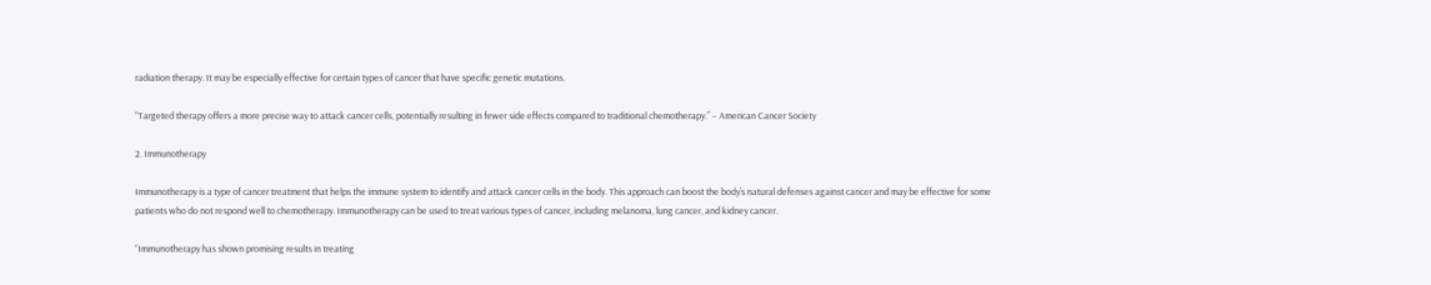radiation therapy. It may be especially effective for certain types of cancer that have specific genetic mutations.

“Targeted therapy offers a more precise way to attack cancer cells, potentially resulting in fewer side effects compared to traditional chemotherapy.” – American Cancer Society

2. Immunotherapy

Immunotherapy is a type of cancer treatment that helps the immune system to identify and attack cancer cells in the body. This approach can boost the body’s natural defenses against cancer and may be effective for some patients who do not respond well to chemotherapy. Immunotherapy can be used to treat various types of cancer, including melanoma, lung cancer, and kidney cancer.

“Immunotherapy has shown promising results in treating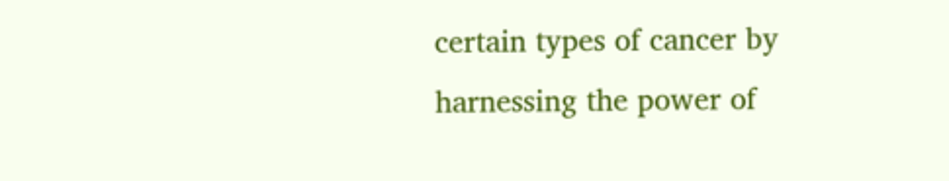certain types of cancer by harnessing the power of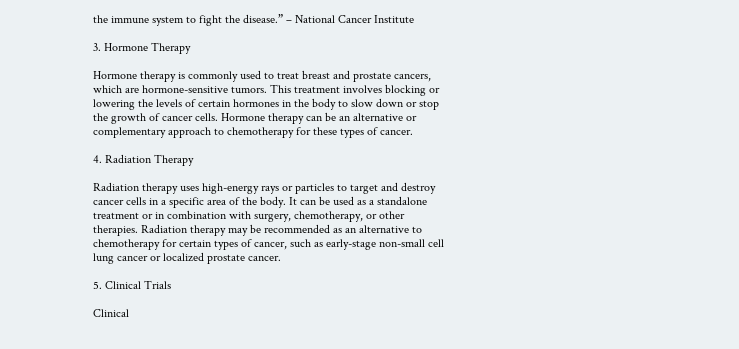the immune system to fight the disease.” – National Cancer Institute

3. Hormone Therapy

Hormone therapy is commonly used to treat breast and prostate cancers, which are hormone-sensitive tumors. This treatment involves blocking or lowering the levels of certain hormones in the body to slow down or stop the growth of cancer cells. Hormone therapy can be an alternative or complementary approach to chemotherapy for these types of cancer.

4. Radiation Therapy

Radiation therapy uses high-energy rays or particles to target and destroy cancer cells in a specific area of the body. It can be used as a standalone treatment or in combination with surgery, chemotherapy, or other therapies. Radiation therapy may be recommended as an alternative to chemotherapy for certain types of cancer, such as early-stage non-small cell lung cancer or localized prostate cancer.

5. Clinical Trials

Clinical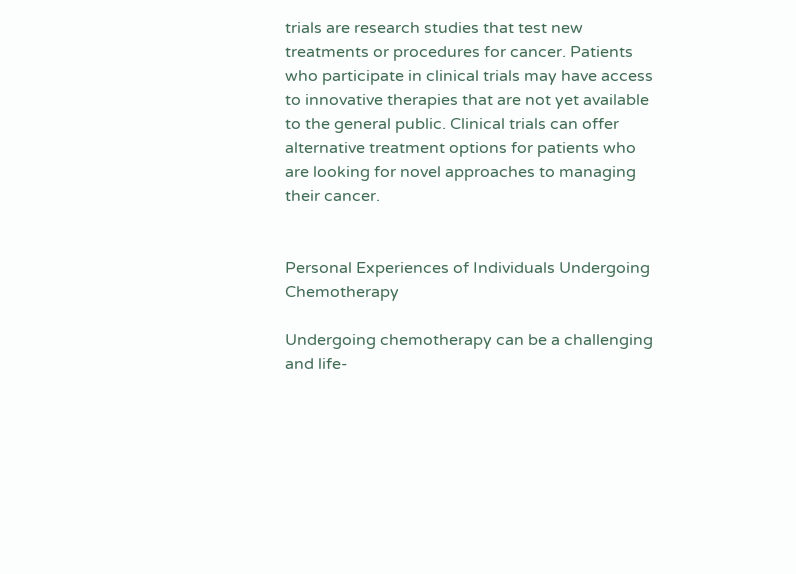trials are research studies that test new treatments or procedures for cancer. Patients who participate in clinical trials may have access to innovative therapies that are not yet available to the general public. Clinical trials can offer alternative treatment options for patients who are looking for novel approaches to managing their cancer.


Personal Experiences of Individuals Undergoing Chemotherapy

Undergoing chemotherapy can be a challenging and life-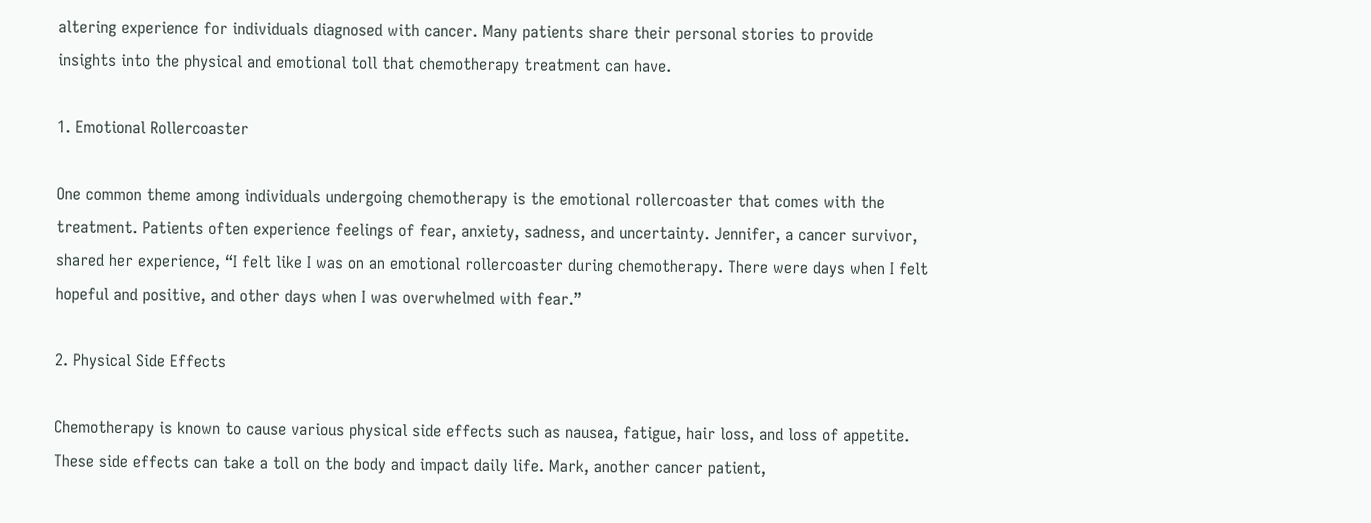altering experience for individuals diagnosed with cancer. Many patients share their personal stories to provide insights into the physical and emotional toll that chemotherapy treatment can have.

1. Emotional Rollercoaster

One common theme among individuals undergoing chemotherapy is the emotional rollercoaster that comes with the treatment. Patients often experience feelings of fear, anxiety, sadness, and uncertainty. Jennifer, a cancer survivor, shared her experience, “I felt like I was on an emotional rollercoaster during chemotherapy. There were days when I felt hopeful and positive, and other days when I was overwhelmed with fear.”

2. Physical Side Effects

Chemotherapy is known to cause various physical side effects such as nausea, fatigue, hair loss, and loss of appetite. These side effects can take a toll on the body and impact daily life. Mark, another cancer patient,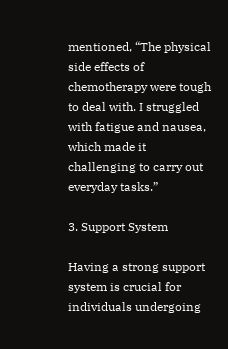mentioned, “The physical side effects of chemotherapy were tough to deal with. I struggled with fatigue and nausea, which made it challenging to carry out everyday tasks.”

3. Support System

Having a strong support system is crucial for individuals undergoing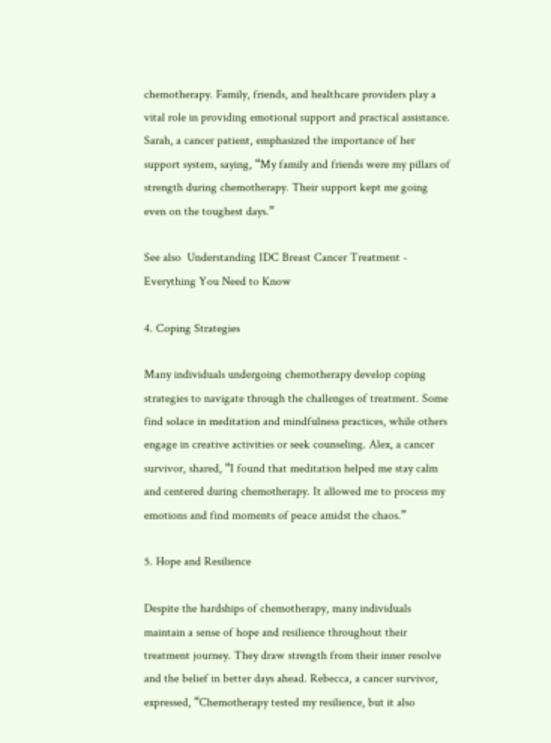chemotherapy. Family, friends, and healthcare providers play a vital role in providing emotional support and practical assistance. Sarah, a cancer patient, emphasized the importance of her support system, saying, “My family and friends were my pillars of strength during chemotherapy. Their support kept me going even on the toughest days.”

See also  Understanding IDC Breast Cancer Treatment - Everything You Need to Know

4. Coping Strategies

Many individuals undergoing chemotherapy develop coping strategies to navigate through the challenges of treatment. Some find solace in meditation and mindfulness practices, while others engage in creative activities or seek counseling. Alex, a cancer survivor, shared, “I found that meditation helped me stay calm and centered during chemotherapy. It allowed me to process my emotions and find moments of peace amidst the chaos.”

5. Hope and Resilience

Despite the hardships of chemotherapy, many individuals maintain a sense of hope and resilience throughout their treatment journey. They draw strength from their inner resolve and the belief in better days ahead. Rebecca, a cancer survivor, expressed, “Chemotherapy tested my resilience, but it also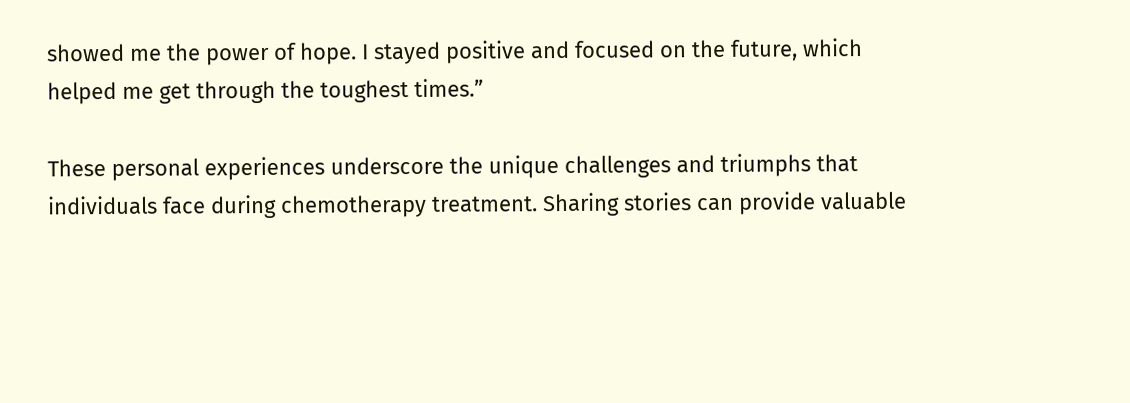showed me the power of hope. I stayed positive and focused on the future, which helped me get through the toughest times.”

These personal experiences underscore the unique challenges and triumphs that individuals face during chemotherapy treatment. Sharing stories can provide valuable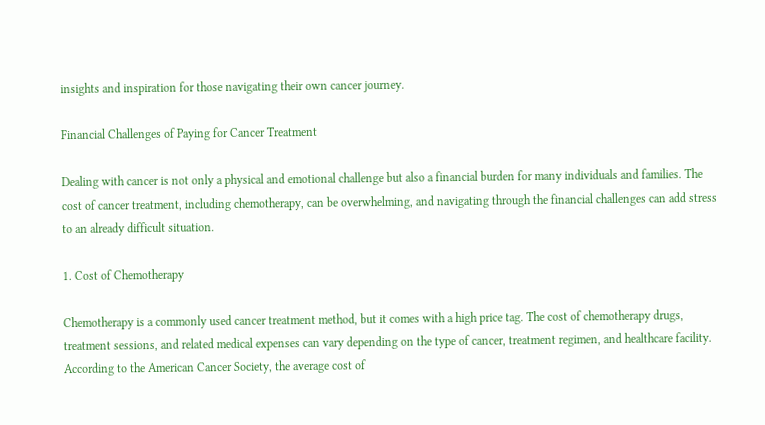insights and inspiration for those navigating their own cancer journey.

Financial Challenges of Paying for Cancer Treatment

Dealing with cancer is not only a physical and emotional challenge but also a financial burden for many individuals and families. The cost of cancer treatment, including chemotherapy, can be overwhelming, and navigating through the financial challenges can add stress to an already difficult situation.

1. Cost of Chemotherapy

Chemotherapy is a commonly used cancer treatment method, but it comes with a high price tag. The cost of chemotherapy drugs, treatment sessions, and related medical expenses can vary depending on the type of cancer, treatment regimen, and healthcare facility. According to the American Cancer Society, the average cost of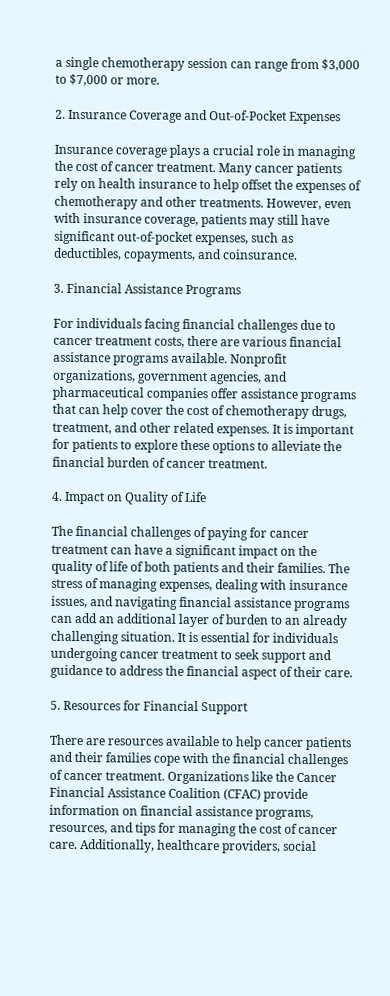a single chemotherapy session can range from $3,000 to $7,000 or more.

2. Insurance Coverage and Out-of-Pocket Expenses

Insurance coverage plays a crucial role in managing the cost of cancer treatment. Many cancer patients rely on health insurance to help offset the expenses of chemotherapy and other treatments. However, even with insurance coverage, patients may still have significant out-of-pocket expenses, such as deductibles, copayments, and coinsurance.

3. Financial Assistance Programs

For individuals facing financial challenges due to cancer treatment costs, there are various financial assistance programs available. Nonprofit organizations, government agencies, and pharmaceutical companies offer assistance programs that can help cover the cost of chemotherapy drugs, treatment, and other related expenses. It is important for patients to explore these options to alleviate the financial burden of cancer treatment.

4. Impact on Quality of Life

The financial challenges of paying for cancer treatment can have a significant impact on the quality of life of both patients and their families. The stress of managing expenses, dealing with insurance issues, and navigating financial assistance programs can add an additional layer of burden to an already challenging situation. It is essential for individuals undergoing cancer treatment to seek support and guidance to address the financial aspect of their care.

5. Resources for Financial Support

There are resources available to help cancer patients and their families cope with the financial challenges of cancer treatment. Organizations like the Cancer Financial Assistance Coalition (CFAC) provide information on financial assistance programs, resources, and tips for managing the cost of cancer care. Additionally, healthcare providers, social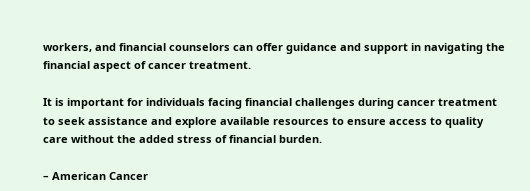workers, and financial counselors can offer guidance and support in navigating the financial aspect of cancer treatment.

It is important for individuals facing financial challenges during cancer treatment to seek assistance and explore available resources to ensure access to quality care without the added stress of financial burden.

– American Cancer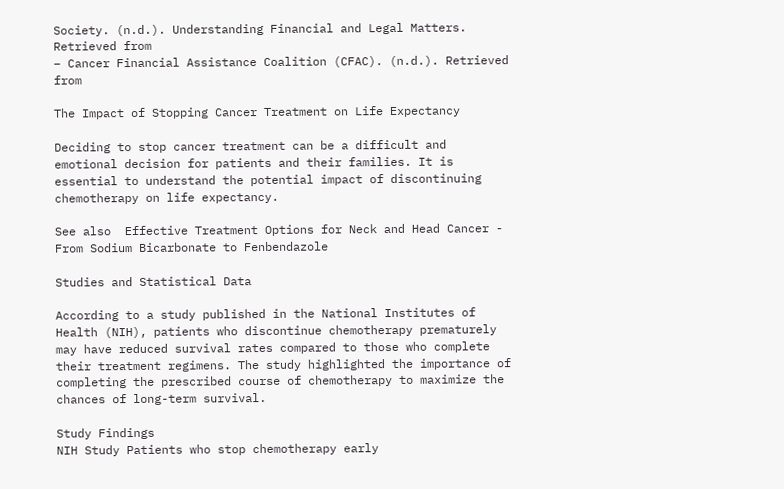Society. (n.d.). Understanding Financial and Legal Matters. Retrieved from
– Cancer Financial Assistance Coalition (CFAC). (n.d.). Retrieved from

The Impact of Stopping Cancer Treatment on Life Expectancy

Deciding to stop cancer treatment can be a difficult and emotional decision for patients and their families. It is essential to understand the potential impact of discontinuing chemotherapy on life expectancy.

See also  Effective Treatment Options for Neck and Head Cancer - From Sodium Bicarbonate to Fenbendazole

Studies and Statistical Data

According to a study published in the National Institutes of Health (NIH), patients who discontinue chemotherapy prematurely may have reduced survival rates compared to those who complete their treatment regimens. The study highlighted the importance of completing the prescribed course of chemotherapy to maximize the chances of long-term survival.

Study Findings
NIH Study Patients who stop chemotherapy early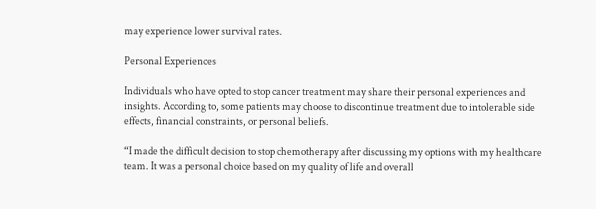may experience lower survival rates.

Personal Experiences

Individuals who have opted to stop cancer treatment may share their personal experiences and insights. According to, some patients may choose to discontinue treatment due to intolerable side effects, financial constraints, or personal beliefs.

“I made the difficult decision to stop chemotherapy after discussing my options with my healthcare team. It was a personal choice based on my quality of life and overall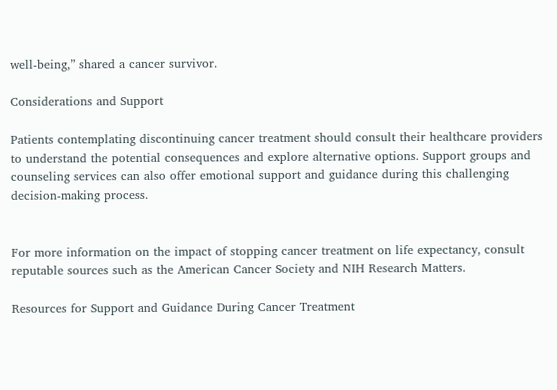well-being,” shared a cancer survivor.

Considerations and Support

Patients contemplating discontinuing cancer treatment should consult their healthcare providers to understand the potential consequences and explore alternative options. Support groups and counseling services can also offer emotional support and guidance during this challenging decision-making process.


For more information on the impact of stopping cancer treatment on life expectancy, consult reputable sources such as the American Cancer Society and NIH Research Matters.

Resources for Support and Guidance During Cancer Treatment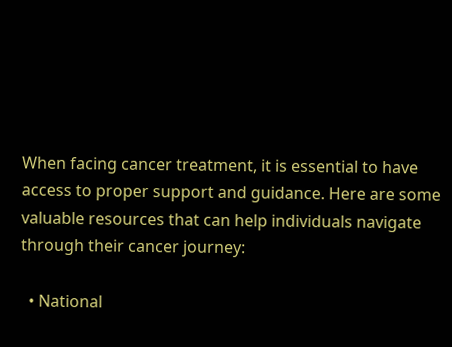When facing cancer treatment, it is essential to have access to proper support and guidance. Here are some valuable resources that can help individuals navigate through their cancer journey:

  • National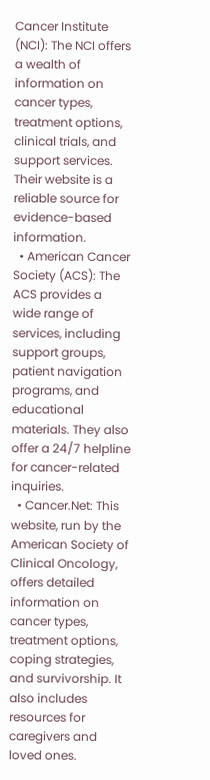Cancer Institute (NCI): The NCI offers a wealth of information on cancer types, treatment options, clinical trials, and support services. Their website is a reliable source for evidence-based information.
  • American Cancer Society (ACS): The ACS provides a wide range of services, including support groups, patient navigation programs, and educational materials. They also offer a 24/7 helpline for cancer-related inquiries.
  • Cancer.Net: This website, run by the American Society of Clinical Oncology, offers detailed information on cancer types, treatment options, coping strategies, and survivorship. It also includes resources for caregivers and loved ones.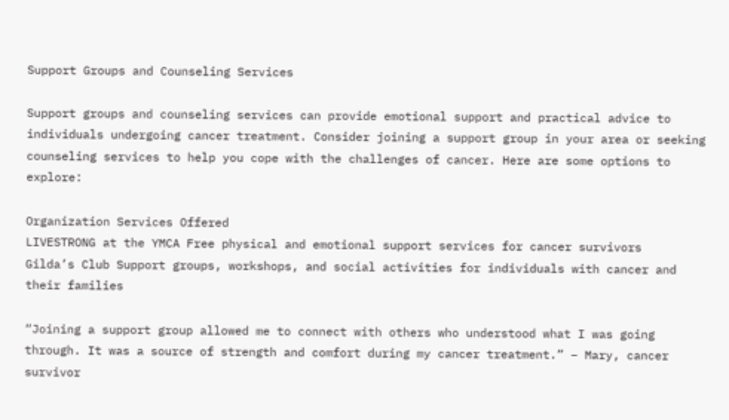Support Groups and Counseling Services

Support groups and counseling services can provide emotional support and practical advice to individuals undergoing cancer treatment. Consider joining a support group in your area or seeking counseling services to help you cope with the challenges of cancer. Here are some options to explore:

Organization Services Offered
LIVESTRONG at the YMCA Free physical and emotional support services for cancer survivors
Gilda’s Club Support groups, workshops, and social activities for individuals with cancer and their families

“Joining a support group allowed me to connect with others who understood what I was going through. It was a source of strength and comfort during my cancer treatment.” – Mary, cancer survivor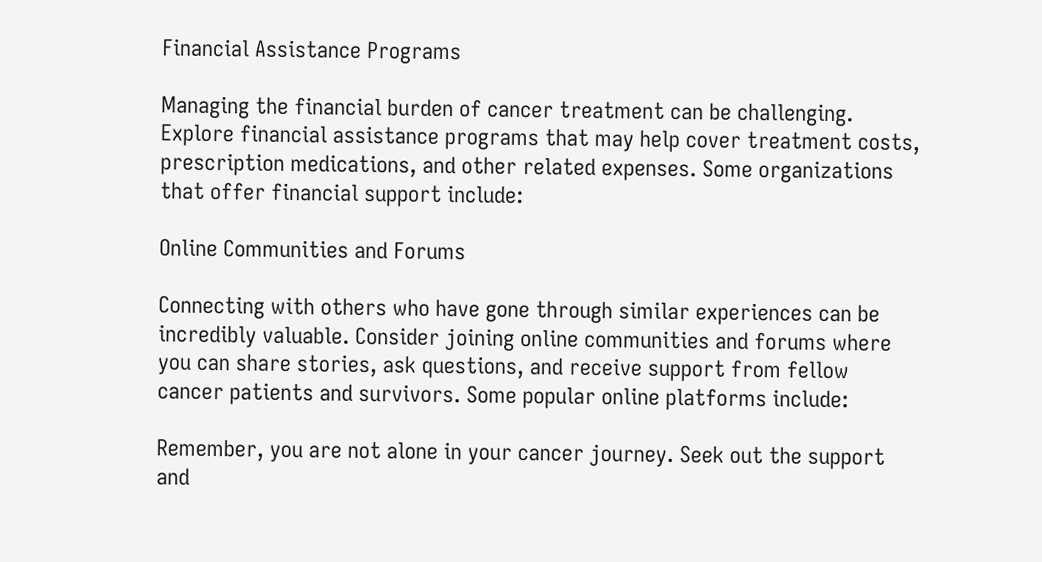Financial Assistance Programs

Managing the financial burden of cancer treatment can be challenging. Explore financial assistance programs that may help cover treatment costs, prescription medications, and other related expenses. Some organizations that offer financial support include:

Online Communities and Forums

Connecting with others who have gone through similar experiences can be incredibly valuable. Consider joining online communities and forums where you can share stories, ask questions, and receive support from fellow cancer patients and survivors. Some popular online platforms include:

Remember, you are not alone in your cancer journey. Seek out the support and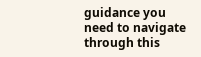guidance you need to navigate through this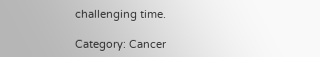challenging time.

Category: Cancer